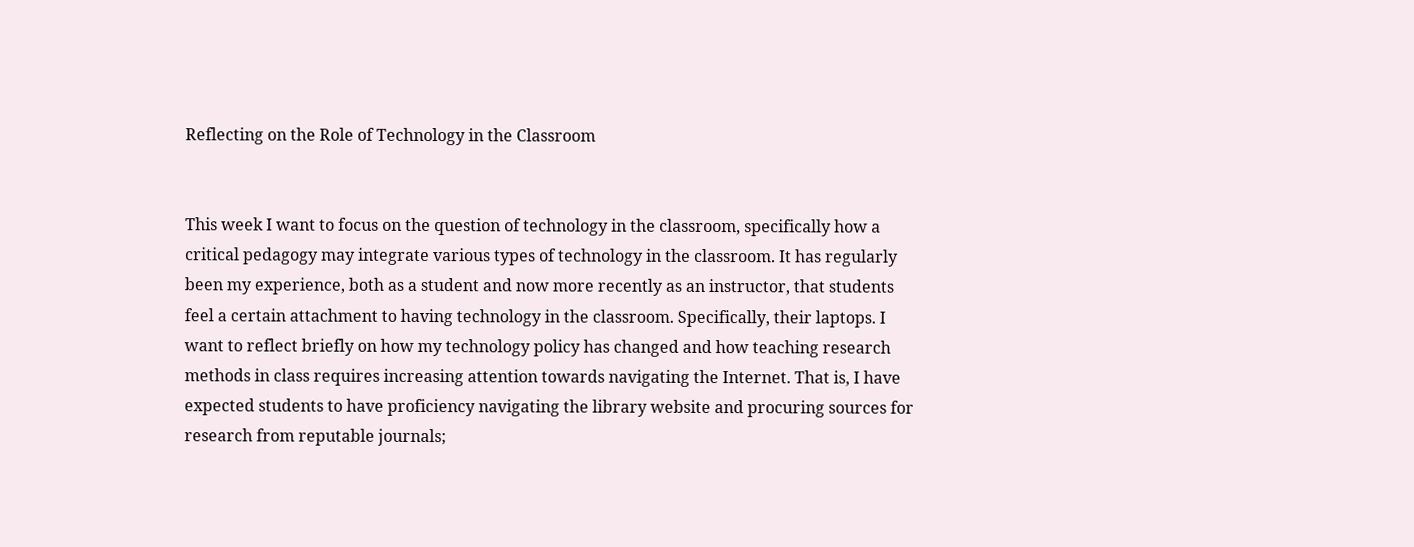Reflecting on the Role of Technology in the Classroom


This week I want to focus on the question of technology in the classroom, specifically how a critical pedagogy may integrate various types of technology in the classroom. It has regularly been my experience, both as a student and now more recently as an instructor, that students feel a certain attachment to having technology in the classroom. Specifically, their laptops. I want to reflect briefly on how my technology policy has changed and how teaching research methods in class requires increasing attention towards navigating the Internet. That is, I have expected students to have proficiency navigating the library website and procuring sources for research from reputable journals;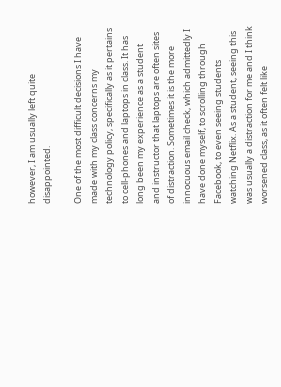however, I am usually left quite disappointed.

One of the most difficult decisions I have made with my class concerns my technology policy, specifically as it pertains to cell-phones and laptops in class. It has long been my experience as a student and instructor that laptops are often sites of distraction. Sometimes it is the more innocuous email check, which admittedly I have done myself, to scrolling through Facebook, to even seeing students watching Netflix. As a student, seeing this was usually a distraction for me and I think worsened class, as it often felt like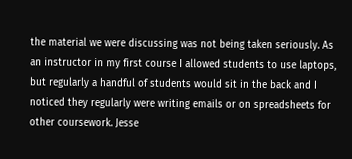the material we were discussing was not being taken seriously. As an instructor in my first course I allowed students to use laptops, but regularly a handful of students would sit in the back and I noticed they regularly were writing emails or on spreadsheets for other coursework. Jesse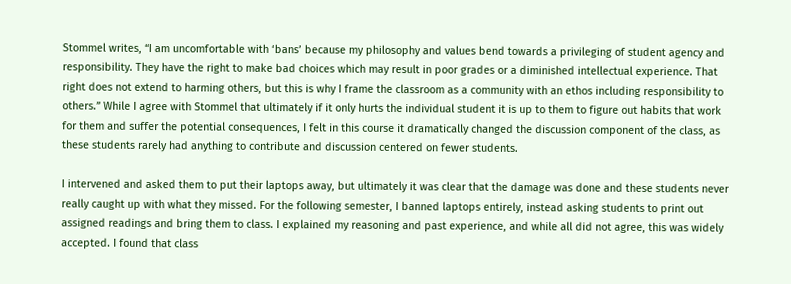Stommel writes, “I am uncomfortable with ‘bans’ because my philosophy and values bend towards a privileging of student agency and responsibility. They have the right to make bad choices which may result in poor grades or a diminished intellectual experience. That right does not extend to harming others, but this is why I frame the classroom as a community with an ethos including responsibility to others.” While I agree with Stommel that ultimately if it only hurts the individual student it is up to them to figure out habits that work for them and suffer the potential consequences, I felt in this course it dramatically changed the discussion component of the class, as these students rarely had anything to contribute and discussion centered on fewer students.

I intervened and asked them to put their laptops away, but ultimately it was clear that the damage was done and these students never really caught up with what they missed. For the following semester, I banned laptops entirely, instead asking students to print out assigned readings and bring them to class. I explained my reasoning and past experience, and while all did not agree, this was widely accepted. I found that class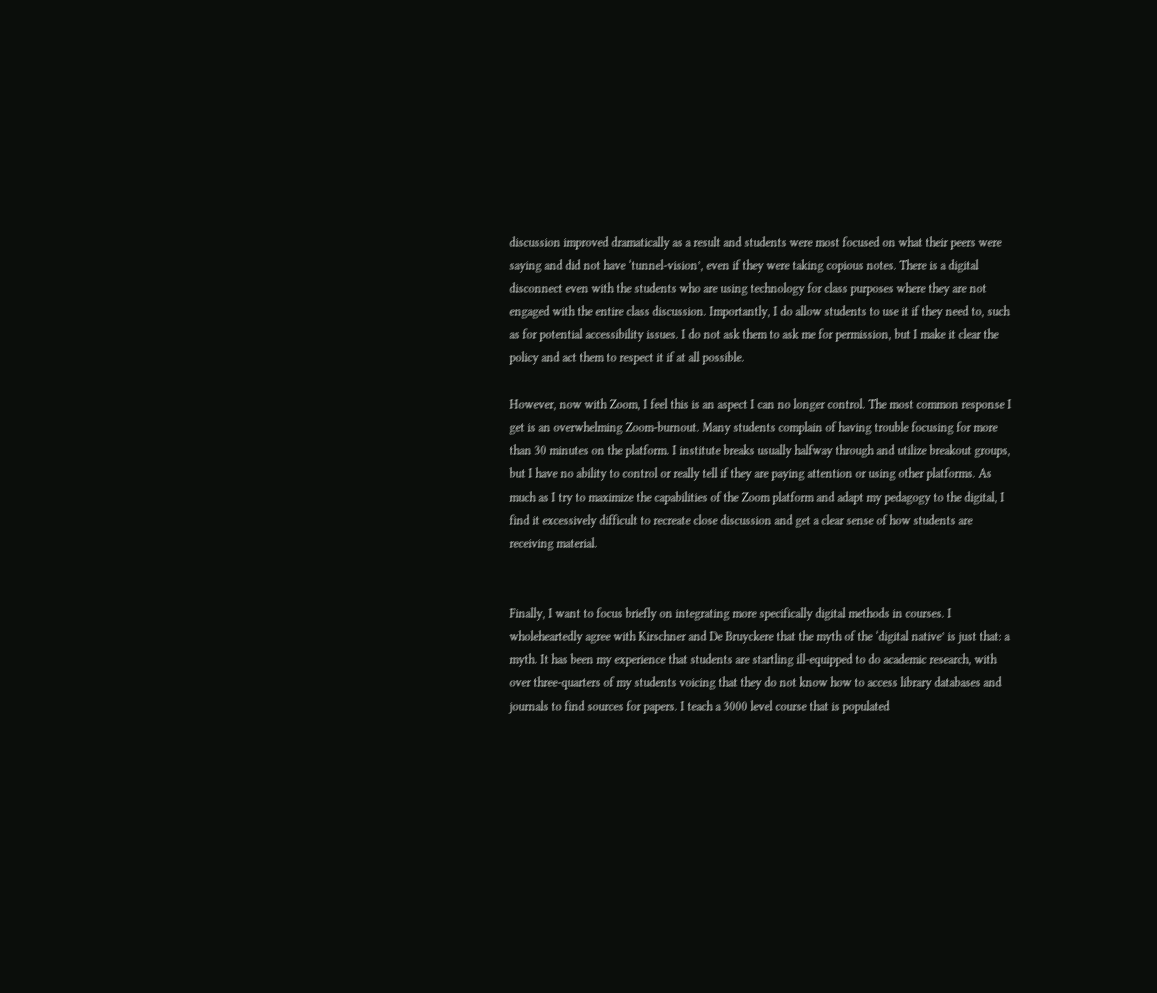discussion improved dramatically as a result and students were most focused on what their peers were saying and did not have ‘tunnel-vision’, even if they were taking copious notes. There is a digital disconnect even with the students who are using technology for class purposes where they are not engaged with the entire class discussion. Importantly, I do allow students to use it if they need to, such as for potential accessibility issues. I do not ask them to ask me for permission, but I make it clear the policy and act them to respect it if at all possible.

However, now with Zoom, I feel this is an aspect I can no longer control. The most common response I get is an overwhelming Zoom-burnout. Many students complain of having trouble focusing for more than 30 minutes on the platform. I institute breaks usually halfway through and utilize breakout groups, but I have no ability to control or really tell if they are paying attention or using other platforms. As much as I try to maximize the capabilities of the Zoom platform and adapt my pedagogy to the digital, I find it excessively difficult to recreate close discussion and get a clear sense of how students are receiving material.


Finally, I want to focus briefly on integrating more specifically digital methods in courses. I wholeheartedly agree with Kirschner and De Bruyckere that the myth of the ‘digital native’ is just that: a myth. It has been my experience that students are startling ill-equipped to do academic research, with over three-quarters of my students voicing that they do not know how to access library databases and journals to find sources for papers. I teach a 3000 level course that is populated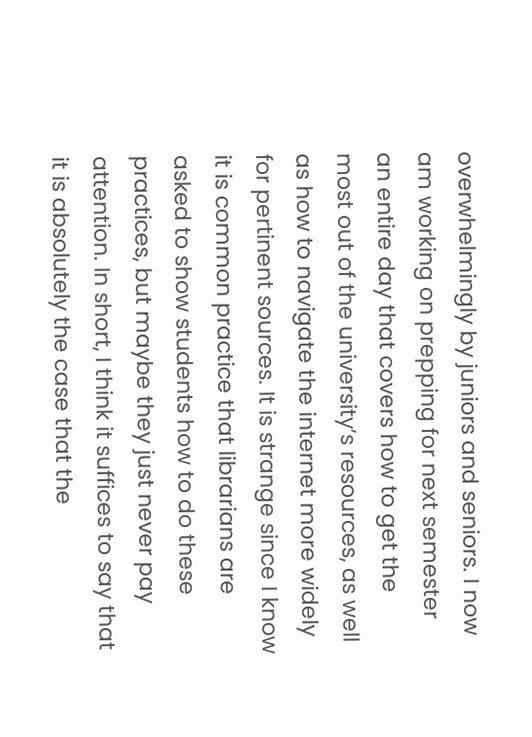overwhelmingly by juniors and seniors. I now am working on prepping for next semester an entire day that covers how to get the most out of the university’s resources, as well as how to navigate the internet more widely for pertinent sources. It is strange since I know it is common practice that librarians are asked to show students how to do these practices, but maybe they just never pay attention. In short, I think it suffices to say that it is absolutely the case that the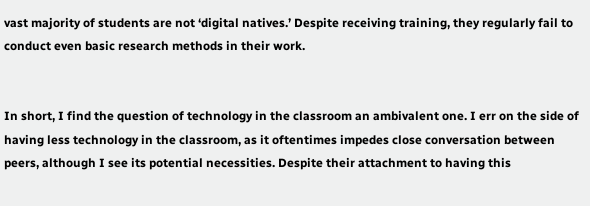vast majority of students are not ‘digital natives.’ Despite receiving training, they regularly fail to conduct even basic research methods in their work.


In short, I find the question of technology in the classroom an ambivalent one. I err on the side of having less technology in the classroom, as it oftentimes impedes close conversation between peers, although I see its potential necessities. Despite their attachment to having this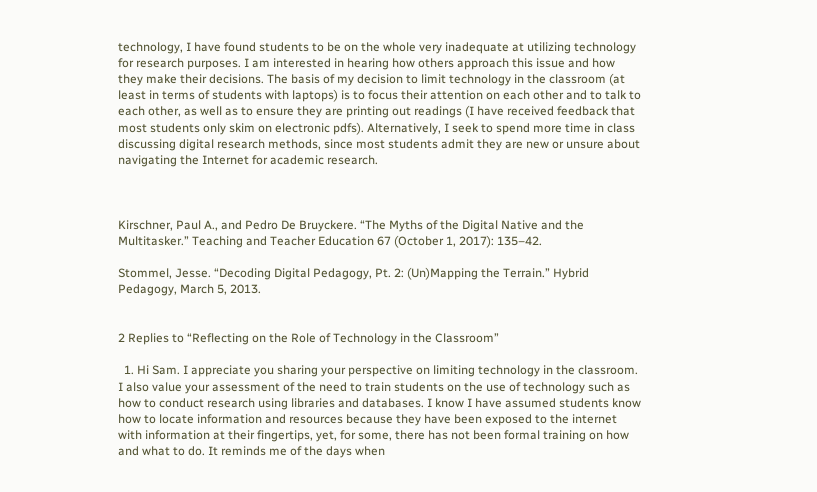technology, I have found students to be on the whole very inadequate at utilizing technology for research purposes. I am interested in hearing how others approach this issue and how they make their decisions. The basis of my decision to limit technology in the classroom (at least in terms of students with laptops) is to focus their attention on each other and to talk to each other, as well as to ensure they are printing out readings (I have received feedback that most students only skim on electronic pdfs). Alternatively, I seek to spend more time in class discussing digital research methods, since most students admit they are new or unsure about navigating the Internet for academic research.



Kirschner, Paul A., and Pedro De Bruyckere. “The Myths of the Digital Native and the Multitasker.” Teaching and Teacher Education 67 (October 1, 2017): 135–42.

Stommel, Jesse. “Decoding Digital Pedagogy, Pt. 2: (Un)Mapping the Terrain.” Hybrid Pedagogy, March 5, 2013.


2 Replies to “Reflecting on the Role of Technology in the Classroom”

  1. Hi Sam. I appreciate you sharing your perspective on limiting technology in the classroom. I also value your assessment of the need to train students on the use of technology such as how to conduct research using libraries and databases. I know I have assumed students know how to locate information and resources because they have been exposed to the internet with information at their fingertips, yet, for some, there has not been formal training on how and what to do. It reminds me of the days when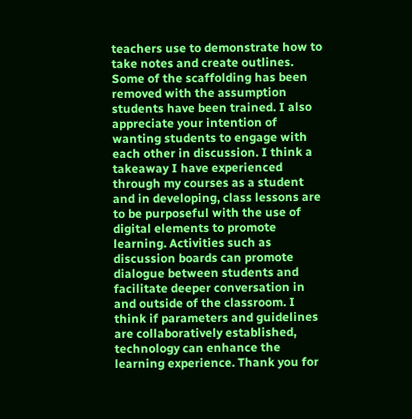teachers use to demonstrate how to take notes and create outlines. Some of the scaffolding has been removed with the assumption students have been trained. I also appreciate your intention of wanting students to engage with each other in discussion. I think a takeaway I have experienced through my courses as a student and in developing, class lessons are to be purposeful with the use of digital elements to promote learning. Activities such as discussion boards can promote dialogue between students and facilitate deeper conversation in and outside of the classroom. I think if parameters and guidelines are collaboratively established, technology can enhance the learning experience. Thank you for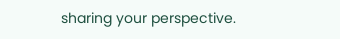sharing your perspective.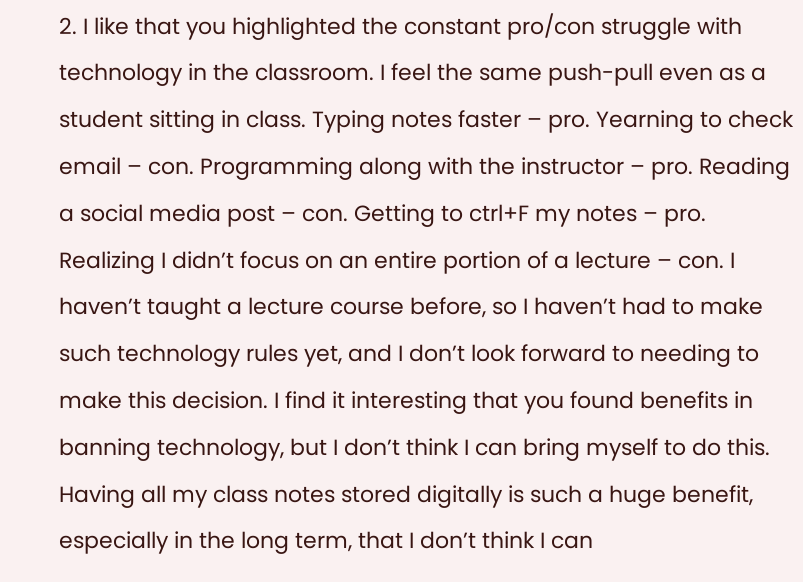2. I like that you highlighted the constant pro/con struggle with technology in the classroom. I feel the same push-pull even as a student sitting in class. Typing notes faster – pro. Yearning to check email – con. Programming along with the instructor – pro. Reading a social media post – con. Getting to ctrl+F my notes – pro. Realizing I didn’t focus on an entire portion of a lecture – con. I haven’t taught a lecture course before, so I haven’t had to make such technology rules yet, and I don’t look forward to needing to make this decision. I find it interesting that you found benefits in banning technology, but I don’t think I can bring myself to do this. Having all my class notes stored digitally is such a huge benefit, especially in the long term, that I don’t think I can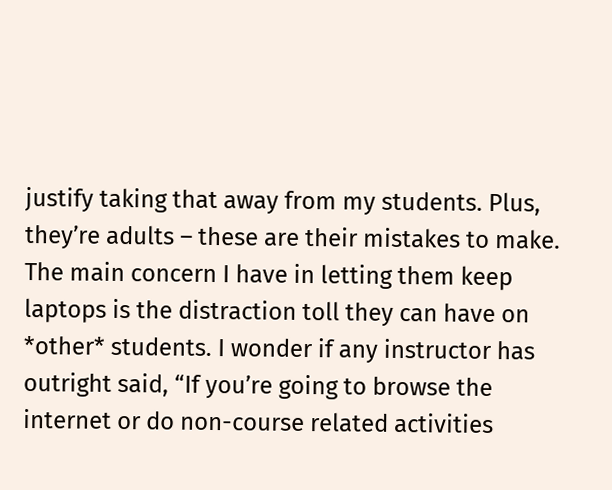justify taking that away from my students. Plus, they’re adults – these are their mistakes to make. The main concern I have in letting them keep laptops is the distraction toll they can have on *other* students. I wonder if any instructor has outright said, “If you’re going to browse the internet or do non-course related activities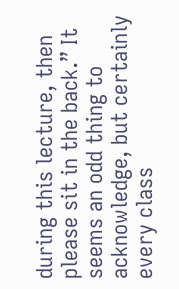during this lecture, then please sit in the back.” It seems an odd thing to acknowledge, but certainly every class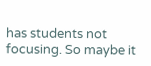has students not focusing. So maybe it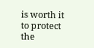is worth it to protect the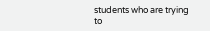students who are trying to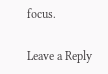focus.

Leave a Reply